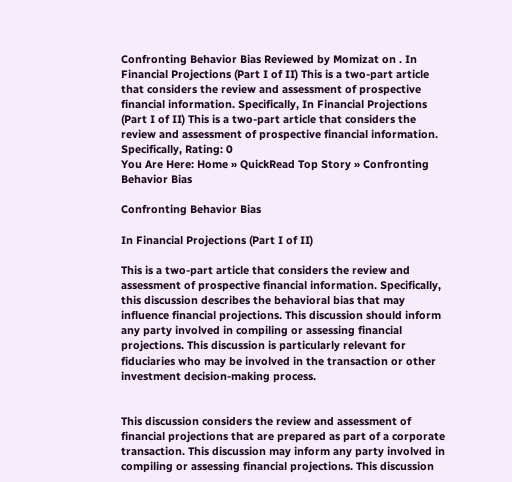Confronting Behavior Bias Reviewed by Momizat on . In Financial Projections (Part I of II) This is a two-part article that considers the review and assessment of prospective financial information. Specifically, In Financial Projections (Part I of II) This is a two-part article that considers the review and assessment of prospective financial information. Specifically, Rating: 0
You Are Here: Home » QuickRead Top Story » Confronting Behavior Bias

Confronting Behavior Bias

In Financial Projections (Part I of II)

This is a two-part article that considers the review and assessment of prospective financial information. Specifically, this discussion describes the behavioral bias that may influence financial projections. This discussion should inform any party involved in compiling or assessing financial projections. This discussion is particularly relevant for fiduciaries who may be involved in the transaction or other investment decision-making process.


This discussion considers the review and assessment of financial projections that are prepared as part of a corporate transaction. This discussion may inform any party involved in compiling or assessing financial projections. This discussion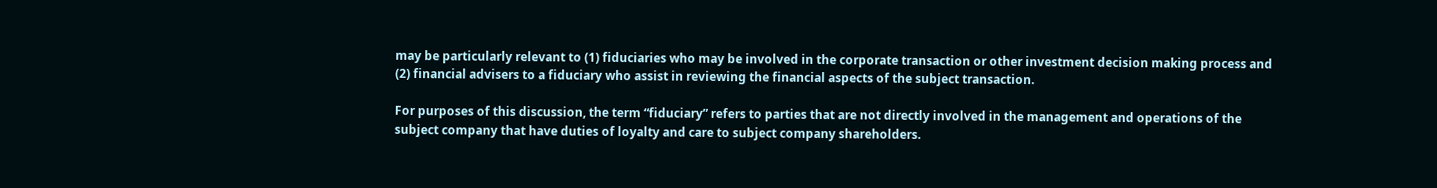may be particularly relevant to (1) fiduciaries who may be involved in the corporate transaction or other investment decision making process and (2) financial advisers to a fiduciary who assist in reviewing the financial aspects of the subject transaction.

For purposes of this discussion, the term “fiduciary” refers to parties that are not directly involved in the management and operations of the subject company that have duties of loyalty and care to subject company shareholders.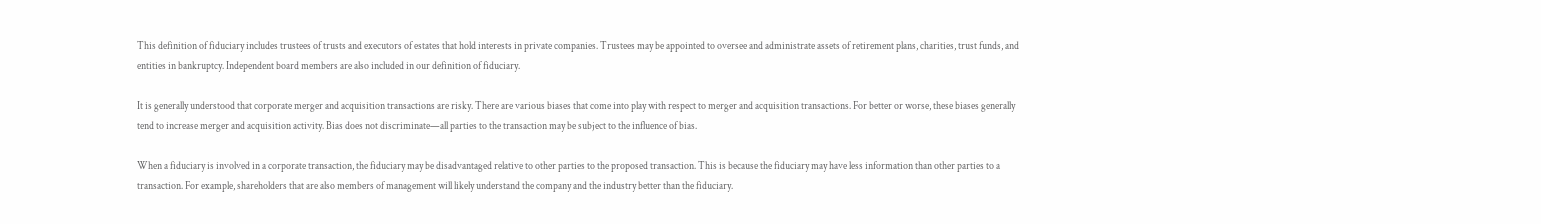This definition of fiduciary includes trustees of trusts and executors of estates that hold interests in private companies. Trustees may be appointed to oversee and administrate assets of retirement plans, charities, trust funds, and entities in bankruptcy. Independent board members are also included in our definition of fiduciary.

It is generally understood that corporate merger and acquisition transactions are risky. There are various biases that come into play with respect to merger and acquisition transactions. For better or worse, these biases generally tend to increase merger and acquisition activity. Bias does not discriminate—all parties to the transaction may be subject to the influence of bias.

When a fiduciary is involved in a corporate transaction, the fiduciary may be disadvantaged relative to other parties to the proposed transaction. This is because the fiduciary may have less information than other parties to a transaction. For example, shareholders that are also members of management will likely understand the company and the industry better than the fiduciary.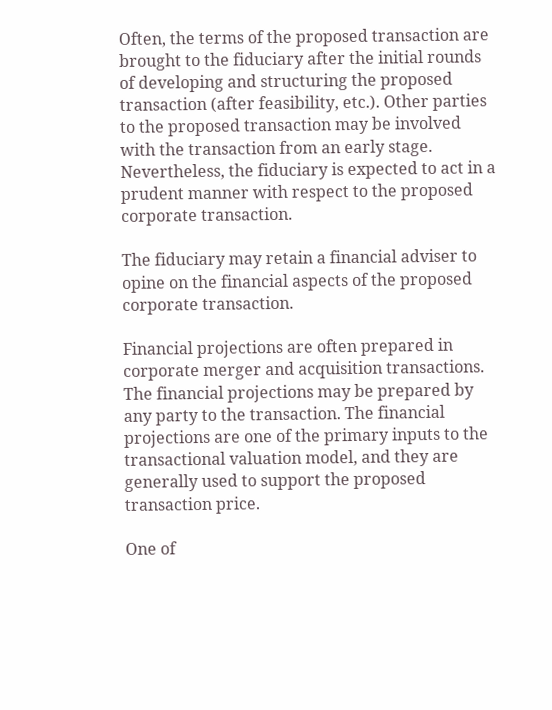Often, the terms of the proposed transaction are brought to the fiduciary after the initial rounds of developing and structuring the proposed transaction (after feasibility, etc.). Other parties to the proposed transaction may be involved with the transaction from an early stage. Nevertheless, the fiduciary is expected to act in a prudent manner with respect to the proposed corporate transaction.

The fiduciary may retain a financial adviser to opine on the financial aspects of the proposed corporate transaction.

Financial projections are often prepared in corporate merger and acquisition transactions. The financial projections may be prepared by any party to the transaction. The financial projections are one of the primary inputs to the transactional valuation model, and they are generally used to support the proposed transaction price.

One of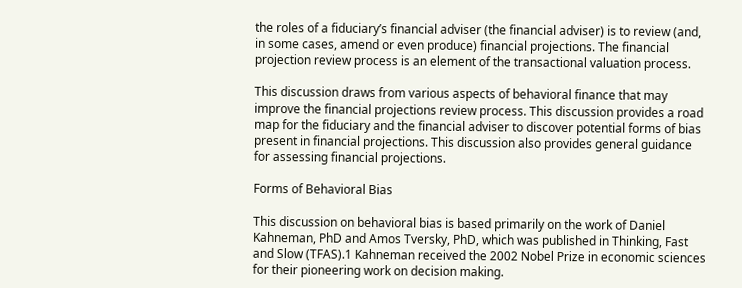the roles of a fiduciary’s financial adviser (the financial adviser) is to review (and, in some cases, amend or even produce) financial projections. The financial projection review process is an element of the transactional valuation process.

This discussion draws from various aspects of behavioral finance that may improve the financial projections review process. This discussion provides a road map for the fiduciary and the financial adviser to discover potential forms of bias present in financial projections. This discussion also provides general guidance for assessing financial projections.

Forms of Behavioral Bias

This discussion on behavioral bias is based primarily on the work of Daniel Kahneman, PhD and Amos Tversky, PhD, which was published in Thinking, Fast and Slow (TFAS).1 Kahneman received the 2002 Nobel Prize in economic sciences for their pioneering work on decision making.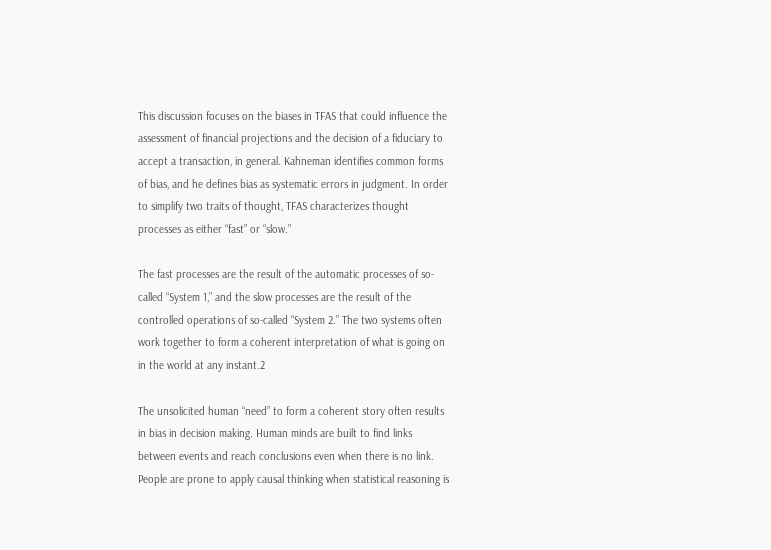This discussion focuses on the biases in TFAS that could influence the assessment of financial projections and the decision of a fiduciary to accept a transaction, in general. Kahneman identifies common forms of bias, and he defines bias as systematic errors in judgment. In order to simplify two traits of thought, TFAS characterizes thought processes as either “fast” or “slow.”

The fast processes are the result of the automatic processes of so-called “System 1,” and the slow processes are the result of the controlled operations of so-called “System 2.” The two systems often work together to form a coherent interpretation of what is going on in the world at any instant.2

The unsolicited human “need” to form a coherent story often results in bias in decision making. Human minds are built to find links between events and reach conclusions even when there is no link. People are prone to apply causal thinking when statistical reasoning is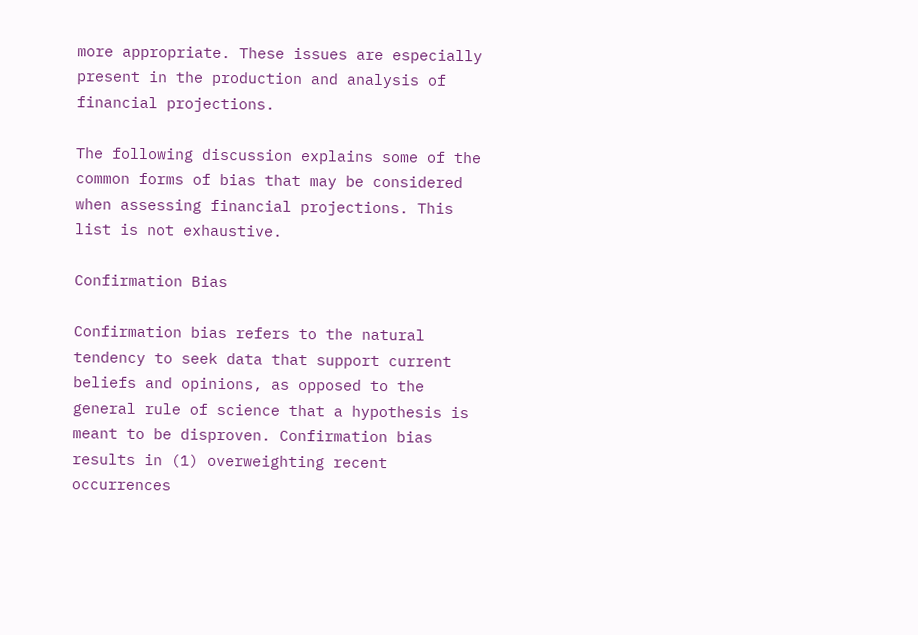more appropriate. These issues are especially present in the production and analysis of financial projections.

The following discussion explains some of the common forms of bias that may be considered when assessing financial projections. This list is not exhaustive.

Confirmation Bias

Confirmation bias refers to the natural tendency to seek data that support current beliefs and opinions, as opposed to the general rule of science that a hypothesis is meant to be disproven. Confirmation bias results in (1) overweighting recent occurrences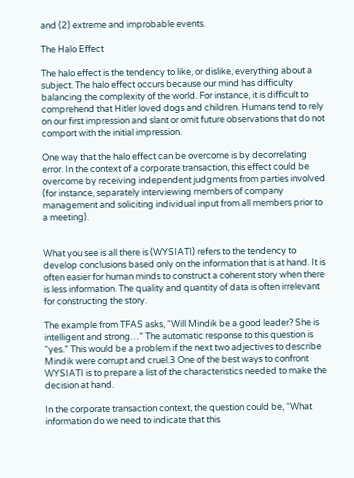and (2) extreme and improbable events.

The Halo Effect

The halo effect is the tendency to like, or dislike, everything about a subject. The halo effect occurs because our mind has difficulty balancing the complexity of the world. For instance, it is difficult to comprehend that Hitler loved dogs and children. Humans tend to rely on our first impression and slant or omit future observations that do not comport with the initial impression.

One way that the halo effect can be overcome is by decorrelating error. In the context of a corporate transaction, this effect could be overcome by receiving independent judgments from parties involved (for instance, separately interviewing members of company management and soliciting individual input from all members prior to a meeting).


What you see is all there is (WYSIATI) refers to the tendency to develop conclusions based only on the information that is at hand. It is often easier for human minds to construct a coherent story when there is less information. The quality and quantity of data is often irrelevant for constructing the story.

The example from TFAS asks, “Will Mindik be a good leader? She is intelligent and strong…” The automatic response to this question is “yes.” This would be a problem if the next two adjectives to describe Mindik were corrupt and cruel.3 One of the best ways to confront WYSIATI is to prepare a list of the characteristics needed to make the decision at hand.

In the corporate transaction context, the question could be, “What information do we need to indicate that this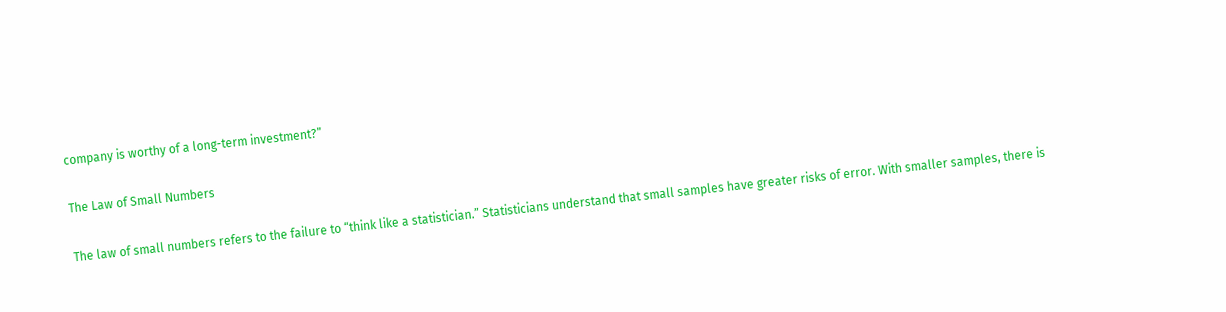company is worthy of a long-term investment?”

The Law of Small Numbers

The law of small numbers refers to the failure to “think like a statistician.” Statisticians understand that small samples have greater risks of error. With smaller samples, there is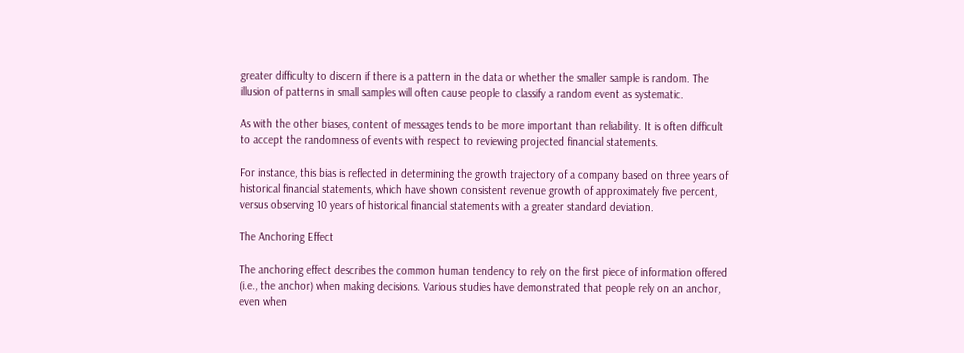greater difficulty to discern if there is a pattern in the data or whether the smaller sample is random. The illusion of patterns in small samples will often cause people to classify a random event as systematic.

As with the other biases, content of messages tends to be more important than reliability. It is often difficult to accept the randomness of events with respect to reviewing projected financial statements.

For instance, this bias is reflected in determining the growth trajectory of a company based on three years of historical financial statements, which have shown consistent revenue growth of approximately five percent, versus observing 10 years of historical financial statements with a greater standard deviation.

The Anchoring Effect

The anchoring effect describes the common human tendency to rely on the first piece of information offered (i.e., the anchor) when making decisions. Various studies have demonstrated that people rely on an anchor, even when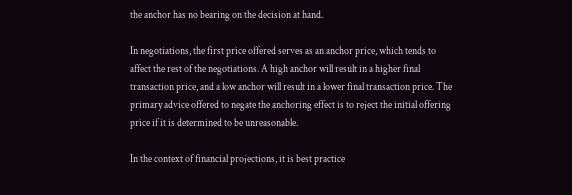the anchor has no bearing on the decision at hand.

In negotiations, the first price offered serves as an anchor price, which tends to affect the rest of the negotiations. A high anchor will result in a higher final transaction price, and a low anchor will result in a lower final transaction price. The primary advice offered to negate the anchoring effect is to reject the initial offering price if it is determined to be unreasonable.

In the context of financial projections, it is best practice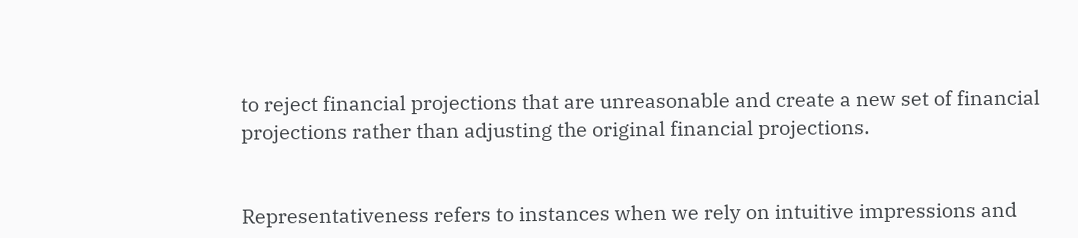to reject financial projections that are unreasonable and create a new set of financial projections rather than adjusting the original financial projections.


Representativeness refers to instances when we rely on intuitive impressions and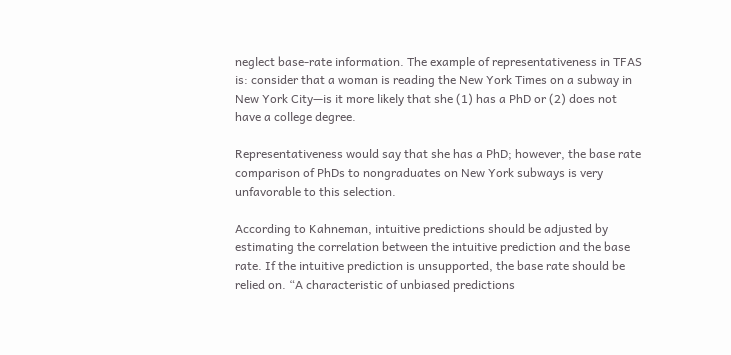neglect base-rate information. The example of representativeness in TFAS is: consider that a woman is reading the New York Times on a subway in New York City—is it more likely that she (1) has a PhD or (2) does not have a college degree.

Representativeness would say that she has a PhD; however, the base rate comparison of PhDs to nongraduates on New York subways is very unfavorable to this selection.

According to Kahneman, intuitive predictions should be adjusted by estimating the correlation between the intuitive prediction and the base rate. If the intuitive prediction is unsupported, the base rate should be relied on. “A characteristic of unbiased predictions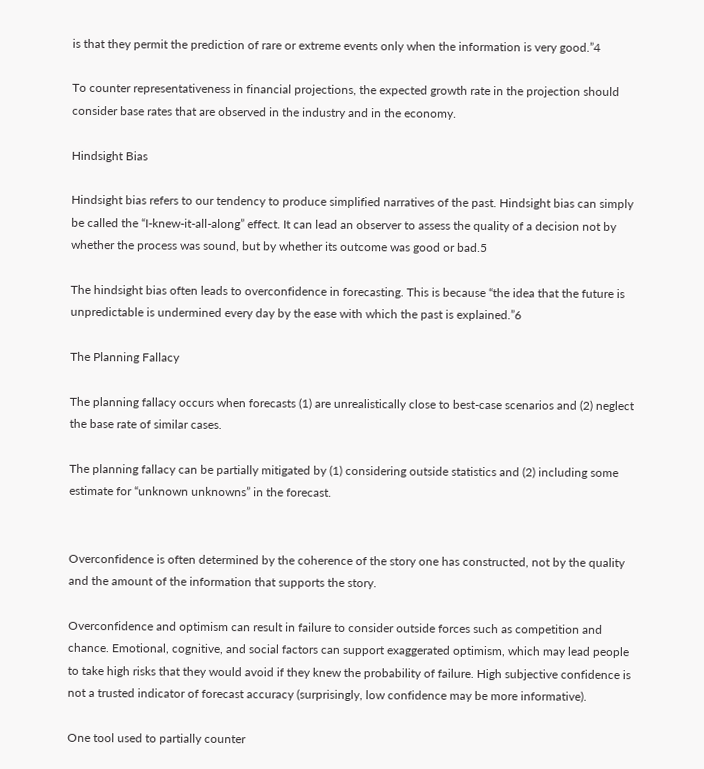is that they permit the prediction of rare or extreme events only when the information is very good.”4

To counter representativeness in financial projections, the expected growth rate in the projection should consider base rates that are observed in the industry and in the economy.

Hindsight Bias

Hindsight bias refers to our tendency to produce simplified narratives of the past. Hindsight bias can simply be called the “I-knew-it-all-along” effect. It can lead an observer to assess the quality of a decision not by whether the process was sound, but by whether its outcome was good or bad.5

The hindsight bias often leads to overconfidence in forecasting. This is because “the idea that the future is unpredictable is undermined every day by the ease with which the past is explained.”6

The Planning Fallacy

The planning fallacy occurs when forecasts (1) are unrealistically close to best-case scenarios and (2) neglect the base rate of similar cases.

The planning fallacy can be partially mitigated by (1) considering outside statistics and (2) including some estimate for “unknown unknowns” in the forecast.


Overconfidence is often determined by the coherence of the story one has constructed, not by the quality and the amount of the information that supports the story.

Overconfidence and optimism can result in failure to consider outside forces such as competition and chance. Emotional, cognitive, and social factors can support exaggerated optimism, which may lead people to take high risks that they would avoid if they knew the probability of failure. High subjective confidence is not a trusted indicator of forecast accuracy (surprisingly, low confidence may be more informative).

One tool used to partially counter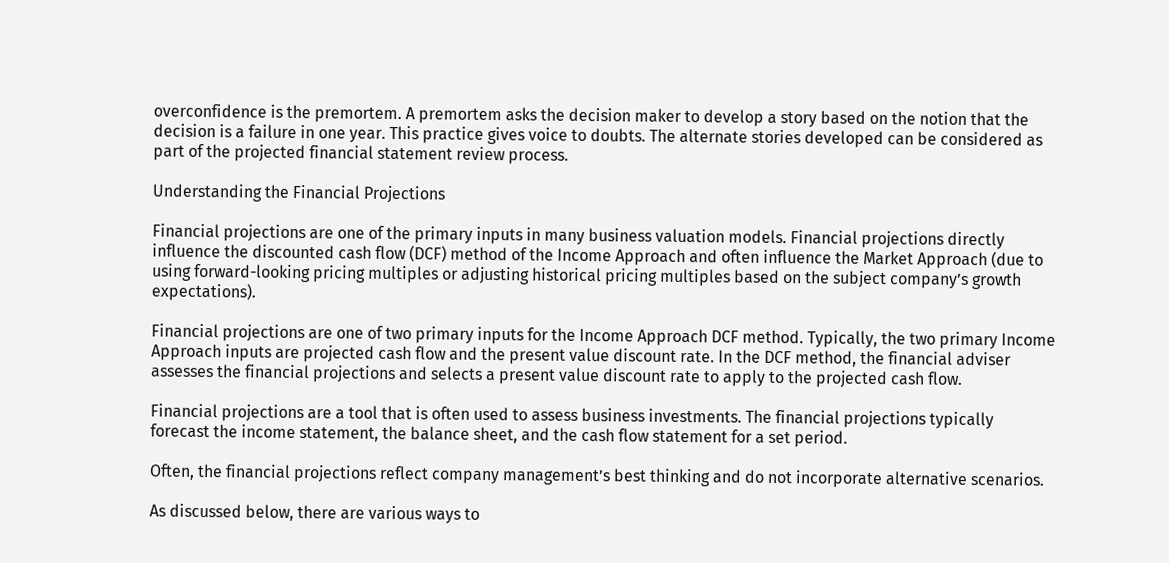overconfidence is the premortem. A premortem asks the decision maker to develop a story based on the notion that the decision is a failure in one year. This practice gives voice to doubts. The alternate stories developed can be considered as part of the projected financial statement review process.

Understanding the Financial Projections

Financial projections are one of the primary inputs in many business valuation models. Financial projections directly influence the discounted cash flow (DCF) method of the Income Approach and often influence the Market Approach (due to using forward-looking pricing multiples or adjusting historical pricing multiples based on the subject company’s growth expectations).

Financial projections are one of two primary inputs for the Income Approach DCF method. Typically, the two primary Income Approach inputs are projected cash flow and the present value discount rate. In the DCF method, the financial adviser assesses the financial projections and selects a present value discount rate to apply to the projected cash flow.

Financial projections are a tool that is often used to assess business investments. The financial projections typically forecast the income statement, the balance sheet, and the cash flow statement for a set period.

Often, the financial projections reflect company management’s best thinking and do not incorporate alternative scenarios.

As discussed below, there are various ways to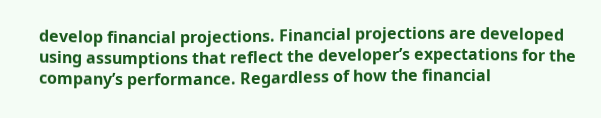develop financial projections. Financial projections are developed using assumptions that reflect the developer’s expectations for the company’s performance. Regardless of how the financial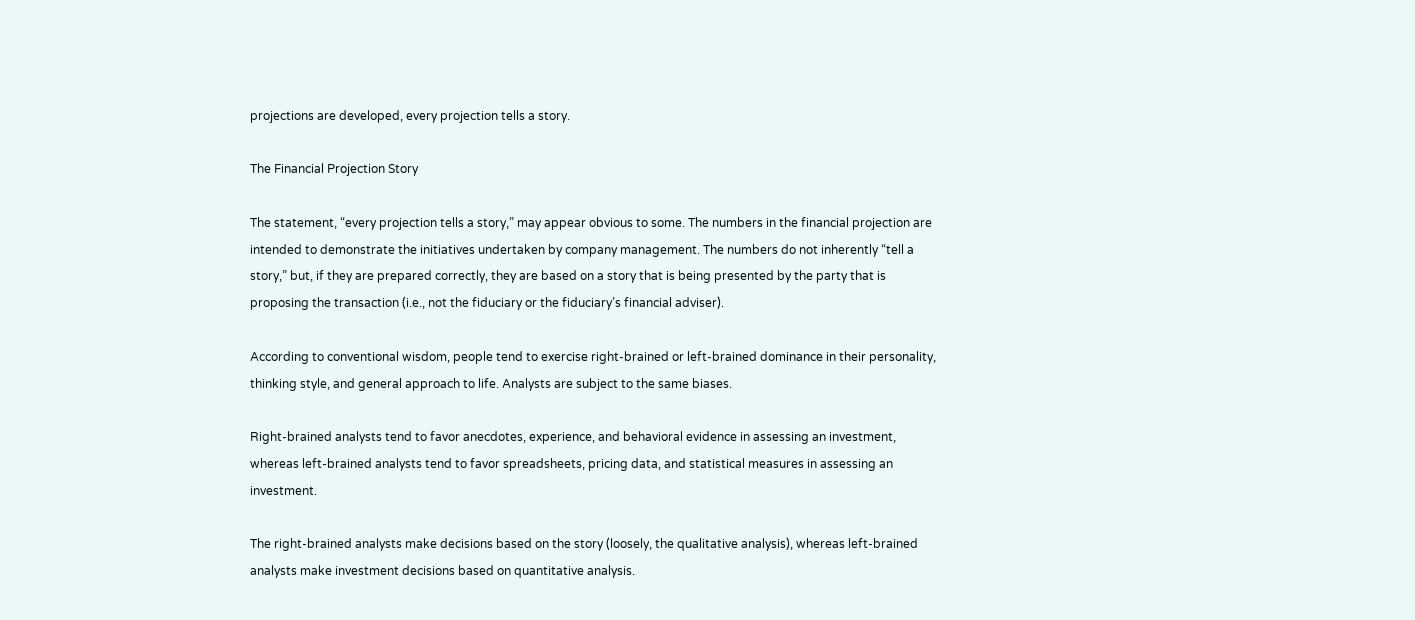projections are developed, every projection tells a story.

The Financial Projection Story

The statement, “every projection tells a story,” may appear obvious to some. The numbers in the financial projection are intended to demonstrate the initiatives undertaken by company management. The numbers do not inherently “tell a story,” but, if they are prepared correctly, they are based on a story that is being presented by the party that is proposing the transaction (i.e., not the fiduciary or the fiduciary’s financial adviser).

According to conventional wisdom, people tend to exercise right-brained or left-brained dominance in their personality, thinking style, and general approach to life. Analysts are subject to the same biases.

Right-brained analysts tend to favor anecdotes, experience, and behavioral evidence in assessing an investment, whereas left-brained analysts tend to favor spreadsheets, pricing data, and statistical measures in assessing an investment.

The right-brained analysts make decisions based on the story (loosely, the qualitative analysis), whereas left-brained analysts make investment decisions based on quantitative analysis.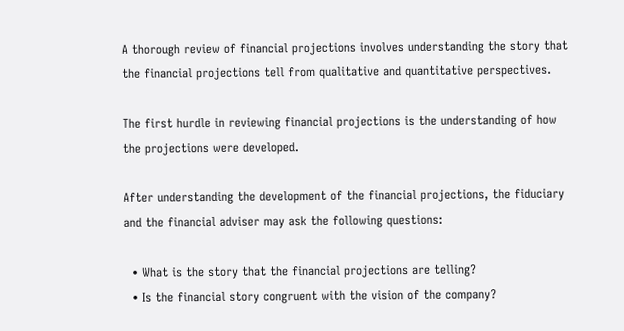A thorough review of financial projections involves understanding the story that the financial projections tell from qualitative and quantitative perspectives.

The first hurdle in reviewing financial projections is the understanding of how the projections were developed.

After understanding the development of the financial projections, the fiduciary and the financial adviser may ask the following questions:

  • What is the story that the financial projections are telling?
  • Is the financial story congruent with the vision of the company?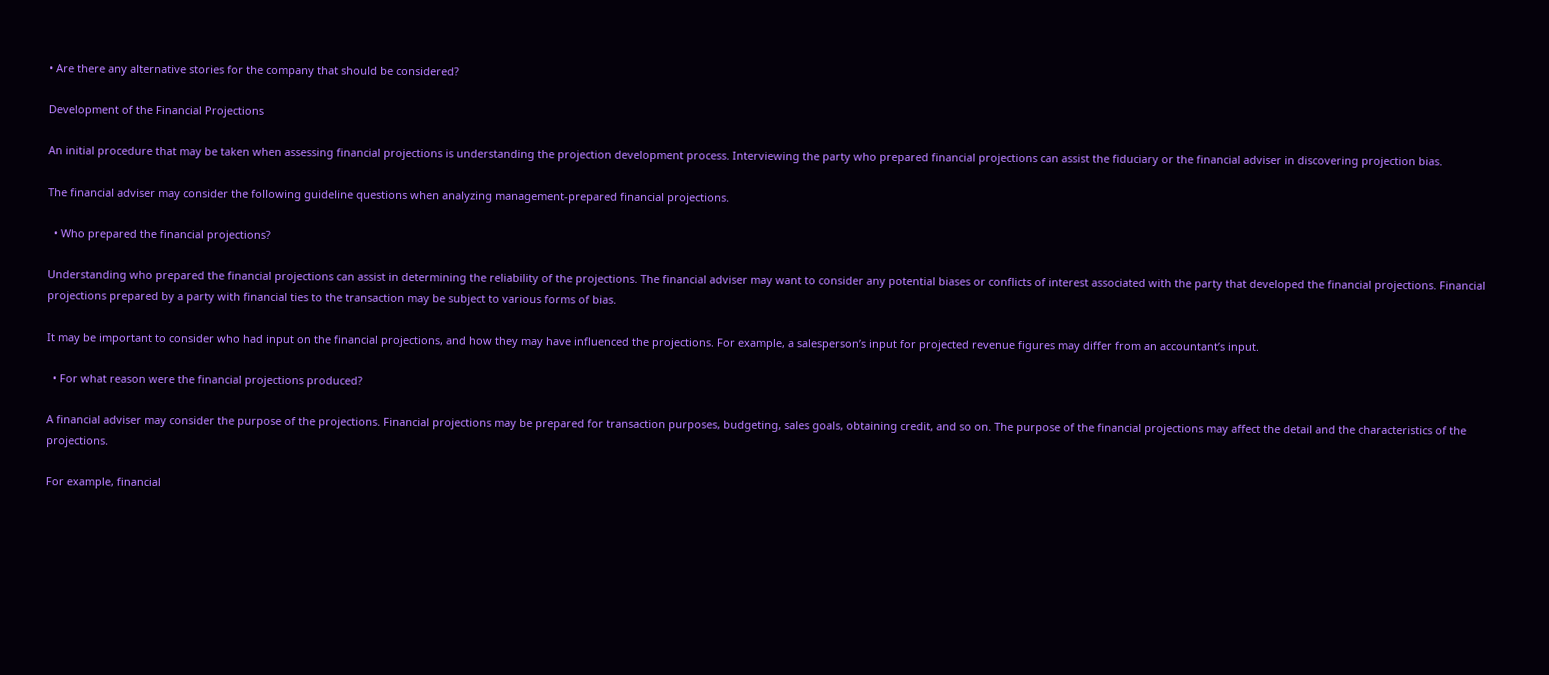• Are there any alternative stories for the company that should be considered?

Development of the Financial Projections

An initial procedure that may be taken when assessing financial projections is understanding the projection development process. Interviewing the party who prepared financial projections can assist the fiduciary or the financial adviser in discovering projection bias.

The financial adviser may consider the following guideline questions when analyzing management-prepared financial projections.

  • Who prepared the financial projections?

Understanding who prepared the financial projections can assist in determining the reliability of the projections. The financial adviser may want to consider any potential biases or conflicts of interest associated with the party that developed the financial projections. Financial projections prepared by a party with financial ties to the transaction may be subject to various forms of bias.

It may be important to consider who had input on the financial projections, and how they may have influenced the projections. For example, a salesperson’s input for projected revenue figures may differ from an accountant’s input.

  • For what reason were the financial projections produced?

A financial adviser may consider the purpose of the projections. Financial projections may be prepared for transaction purposes, budgeting, sales goals, obtaining credit, and so on. The purpose of the financial projections may affect the detail and the characteristics of the projections.

For example, financial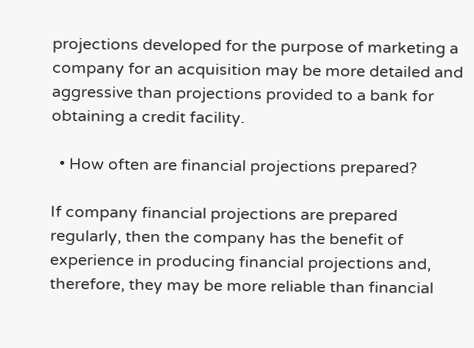projections developed for the purpose of marketing a company for an acquisition may be more detailed and aggressive than projections provided to a bank for obtaining a credit facility.

  • How often are financial projections prepared?

If company financial projections are prepared regularly, then the company has the benefit of experience in producing financial projections and, therefore, they may be more reliable than financial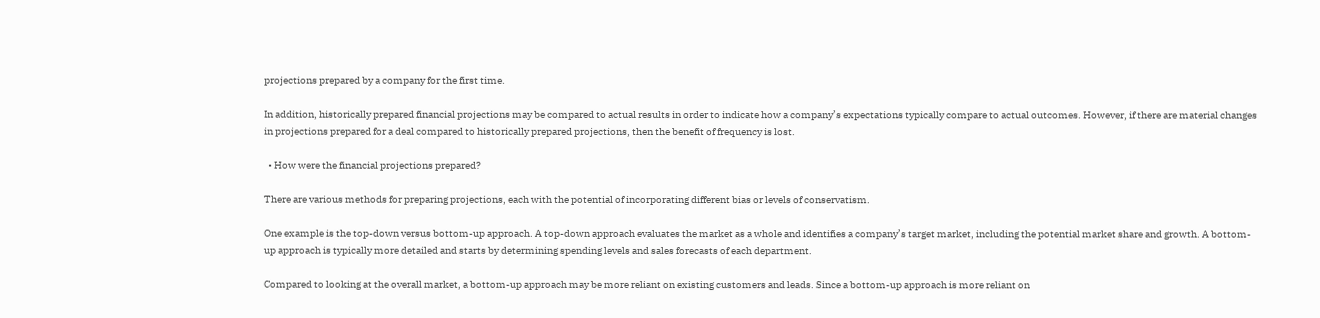projections prepared by a company for the first time.

In addition, historically prepared financial projections may be compared to actual results in order to indicate how a company’s expectations typically compare to actual outcomes. However, if there are material changes in projections prepared for a deal compared to historically prepared projections, then the benefit of frequency is lost.

  • How were the financial projections prepared?

There are various methods for preparing projections, each with the potential of incorporating different bias or levels of conservatism.

One example is the top-down versus bottom-up approach. A top-down approach evaluates the market as a whole and identifies a company’s target market, including the potential market share and growth. A bottom-up approach is typically more detailed and starts by determining spending levels and sales forecasts of each department.

Compared to looking at the overall market, a bottom-up approach may be more reliant on existing customers and leads. Since a bottom-up approach is more reliant on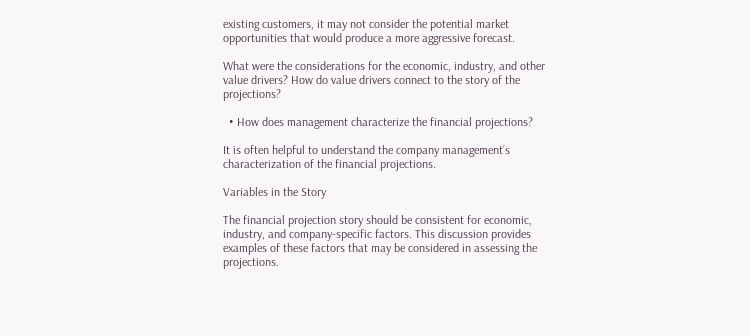existing customers, it may not consider the potential market opportunities that would produce a more aggressive forecast.

What were the considerations for the economic, industry, and other value drivers? How do value drivers connect to the story of the projections?

  • How does management characterize the financial projections?

It is often helpful to understand the company management’s characterization of the financial projections.

Variables in the Story

The financial projection story should be consistent for economic, industry, and company-specific factors. This discussion provides examples of these factors that may be considered in assessing the projections.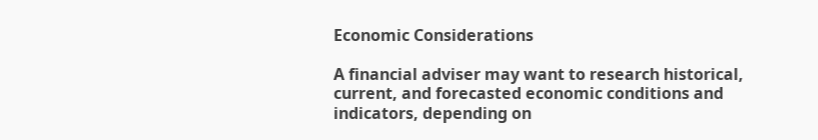Economic Considerations

A financial adviser may want to research historical, current, and forecasted economic conditions and indicators, depending on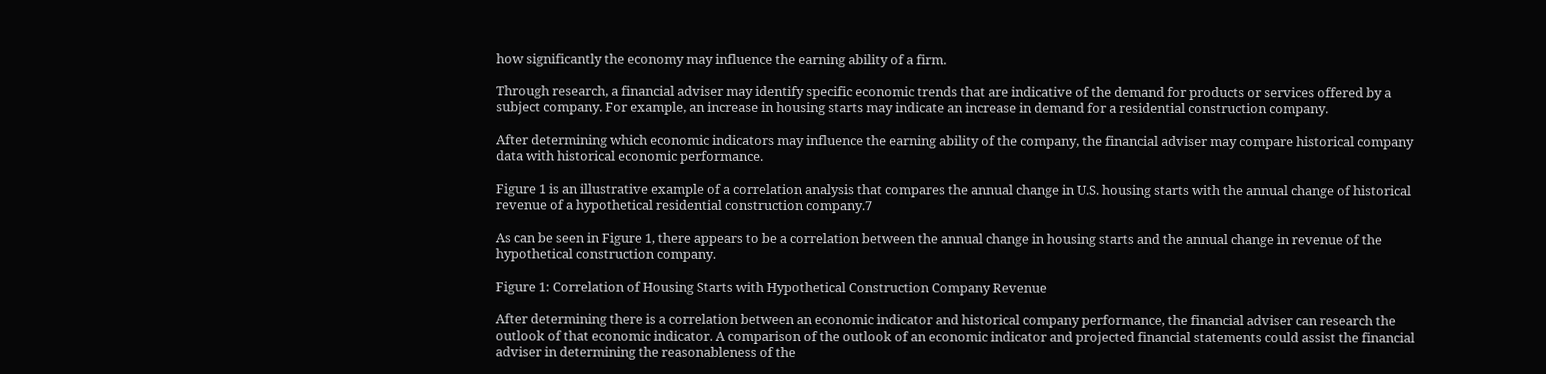how significantly the economy may influence the earning ability of a firm.

Through research, a financial adviser may identify specific economic trends that are indicative of the demand for products or services offered by a subject company. For example, an increase in housing starts may indicate an increase in demand for a residential construction company.

After determining which economic indicators may influence the earning ability of the company, the financial adviser may compare historical company data with historical economic performance.

Figure 1 is an illustrative example of a correlation analysis that compares the annual change in U.S. housing starts with the annual change of historical revenue of a hypothetical residential construction company.7

As can be seen in Figure 1, there appears to be a correlation between the annual change in housing starts and the annual change in revenue of the hypothetical construction company.

Figure 1: Correlation of Housing Starts with Hypothetical Construction Company Revenue

After determining there is a correlation between an economic indicator and historical company performance, the financial adviser can research the outlook of that economic indicator. A comparison of the outlook of an economic indicator and projected financial statements could assist the financial adviser in determining the reasonableness of the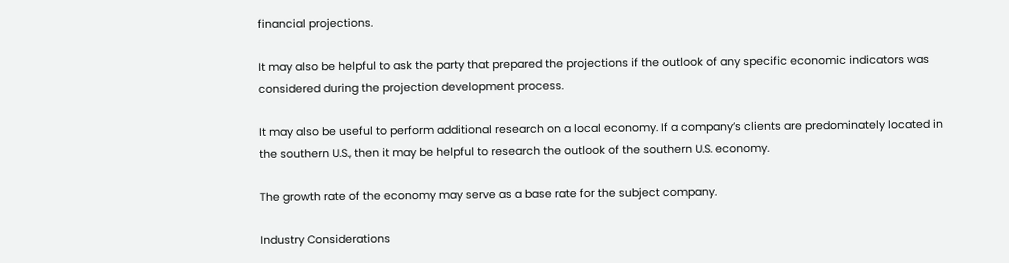financial projections.

It may also be helpful to ask the party that prepared the projections if the outlook of any specific economic indicators was considered during the projection development process.

It may also be useful to perform additional research on a local economy. If a company’s clients are predominately located in the southern U.S., then it may be helpful to research the outlook of the southern U.S. economy.

The growth rate of the economy may serve as a base rate for the subject company.

Industry Considerations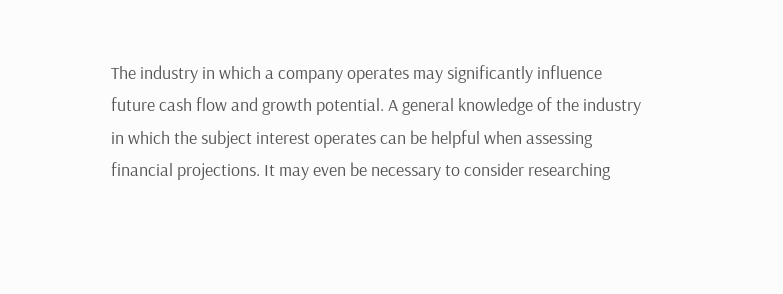The industry in which a company operates may significantly influence future cash flow and growth potential. A general knowledge of the industry in which the subject interest operates can be helpful when assessing financial projections. It may even be necessary to consider researching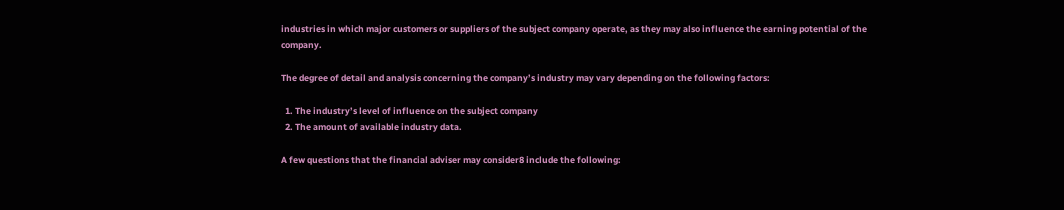industries in which major customers or suppliers of the subject company operate, as they may also influence the earning potential of the company.

The degree of detail and analysis concerning the company’s industry may vary depending on the following factors:

  1. The industry’s level of influence on the subject company
  2. The amount of available industry data.

A few questions that the financial adviser may consider8 include the following: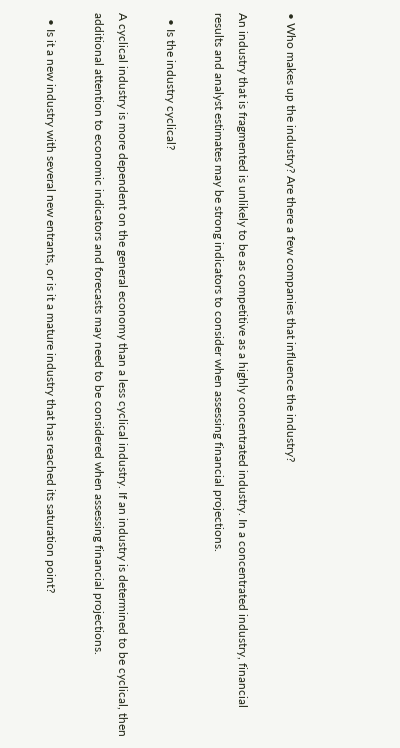• Who makes up the industry? Are there a few companies that influence the industry?

An industry that is fragmented is unlikely to be as competitive as a highly concentrated industry. In a concentrated industry, financial results and analyst estimates may be strong indicators to consider when assessing financial projections.

  • Is the industry cyclical?

A cyclical industry is more dependent on the general economy than a less cyclical industry. If an industry is determined to be cyclical, then additional attention to economic indicators and forecasts may need to be considered when assessing financial projections.

  • Is it a new industry with several new entrants, or is it a mature industry that has reached its saturation point?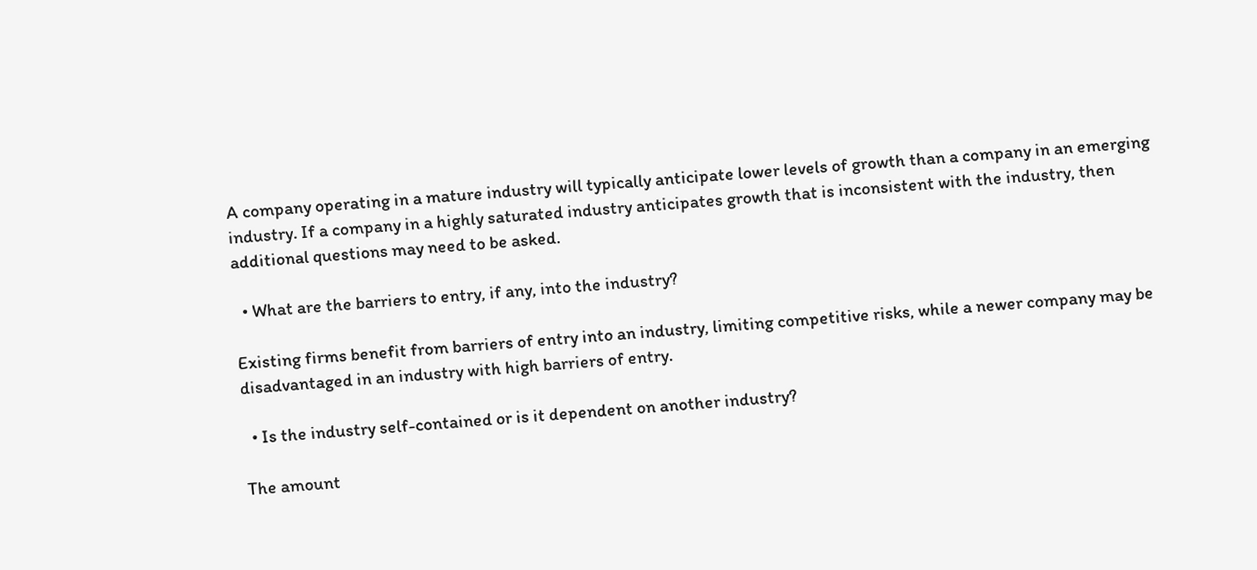A company operating in a mature industry will typically anticipate lower levels of growth than a company in an emerging industry. If a company in a highly saturated industry anticipates growth that is inconsistent with the industry, then additional questions may need to be asked.

  • What are the barriers to entry, if any, into the industry?

Existing firms benefit from barriers of entry into an industry, limiting competitive risks, while a newer company may be disadvantaged in an industry with high barriers of entry.

  • Is the industry self-contained or is it dependent on another industry?

The amount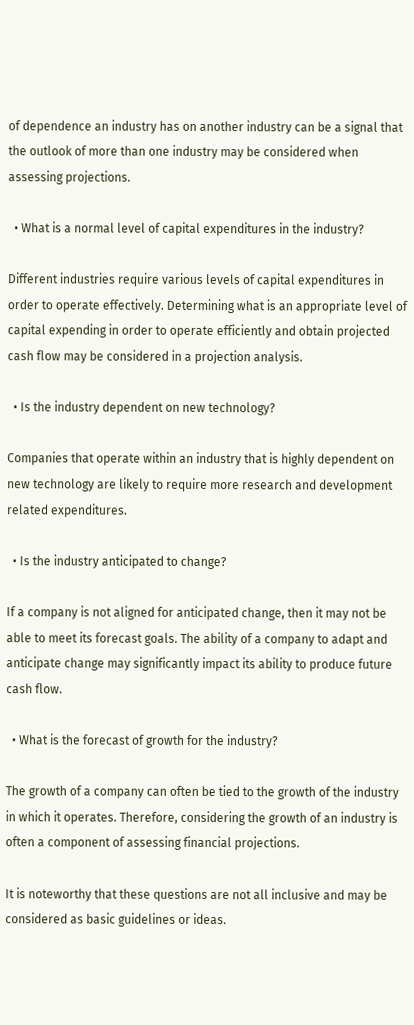of dependence an industry has on another industry can be a signal that the outlook of more than one industry may be considered when assessing projections.

  • What is a normal level of capital expenditures in the industry?

Different industries require various levels of capital expenditures in order to operate effectively. Determining what is an appropriate level of capital expending in order to operate efficiently and obtain projected cash flow may be considered in a projection analysis.

  • Is the industry dependent on new technology?

Companies that operate within an industry that is highly dependent on new technology are likely to require more research and development related expenditures.

  • Is the industry anticipated to change?

If a company is not aligned for anticipated change, then it may not be able to meet its forecast goals. The ability of a company to adapt and anticipate change may significantly impact its ability to produce future cash flow.

  • What is the forecast of growth for the industry?

The growth of a company can often be tied to the growth of the industry in which it operates. Therefore, considering the growth of an industry is often a component of assessing financial projections.

It is noteworthy that these questions are not all inclusive and may be considered as basic guidelines or ideas.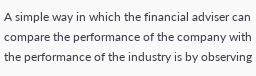A simple way in which the financial adviser can compare the performance of the company with the performance of the industry is by observing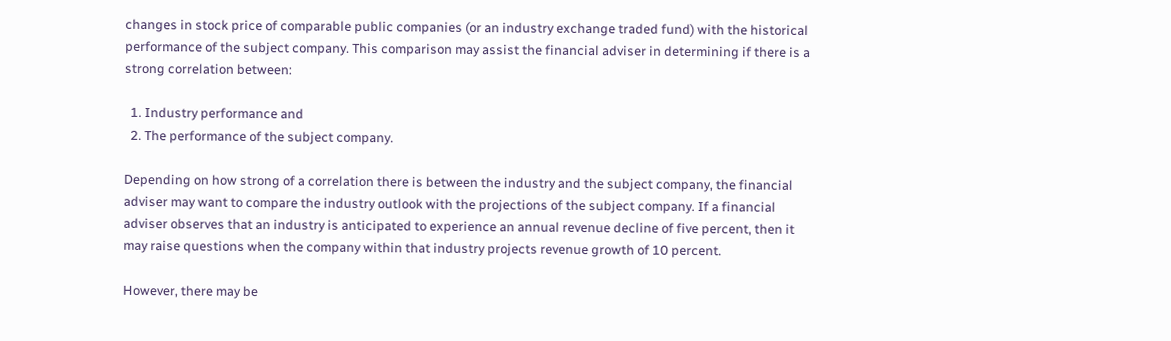changes in stock price of comparable public companies (or an industry exchange traded fund) with the historical performance of the subject company. This comparison may assist the financial adviser in determining if there is a strong correlation between:

  1. Industry performance and
  2. The performance of the subject company.

Depending on how strong of a correlation there is between the industry and the subject company, the financial adviser may want to compare the industry outlook with the projections of the subject company. If a financial adviser observes that an industry is anticipated to experience an annual revenue decline of five percent, then it may raise questions when the company within that industry projects revenue growth of 10 percent.

However, there may be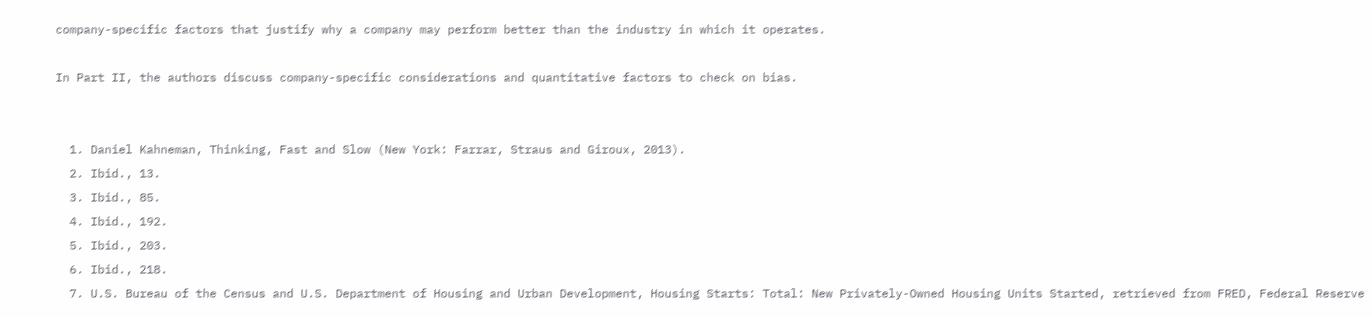company-specific factors that justify why a company may perform better than the industry in which it operates.

In Part II, the authors discuss company-specific considerations and quantitative factors to check on bias.


  1. Daniel Kahneman, Thinking, Fast and Slow (New York: Farrar, Straus and Giroux, 2013).
  2. Ibid., 13.
  3. Ibid., 85.
  4. Ibid., 192.
  5. Ibid., 203.
  6. Ibid., 218.
  7. U.S. Bureau of the Census and U.S. Department of Housing and Urban Development, Housing Starts: Total: New Privately-Owned Housing Units Started, retrieved from FRED, Federal Reserve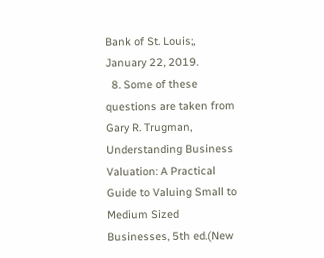Bank of St. Louis;, January 22, 2019.
  8. Some of these questions are taken from Gary R. Trugman, Understanding Business Valuation: A Practical Guide to Valuing Small to Medium Sized Businesses, 5th ed.(New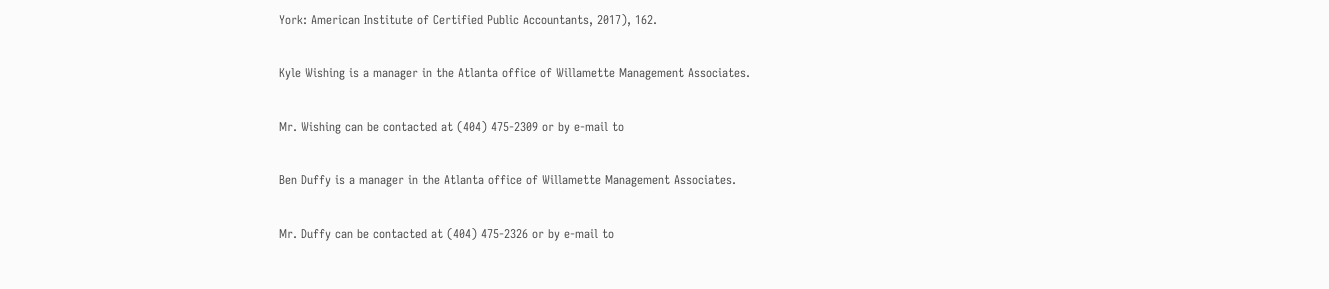York: American Institute of Certified Public Accountants, 2017), 162.

Kyle Wishing is a manager in the Atlanta office of Willamette Management Associates.

Mr. Wishing can be contacted at (404) 475-2309 or by e-mail to

Ben Duffy is a manager in the Atlanta office of Willamette Management Associates.

Mr. Duffy can be contacted at (404) 475-2326 or by e-mail to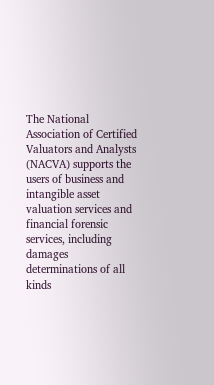The National Association of Certified Valuators and Analysts (NACVA) supports the users of business and intangible asset valuation services and financial forensic services, including damages determinations of all kinds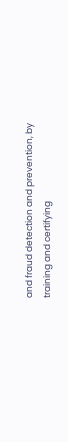and fraud detection and prevention, by training and certifying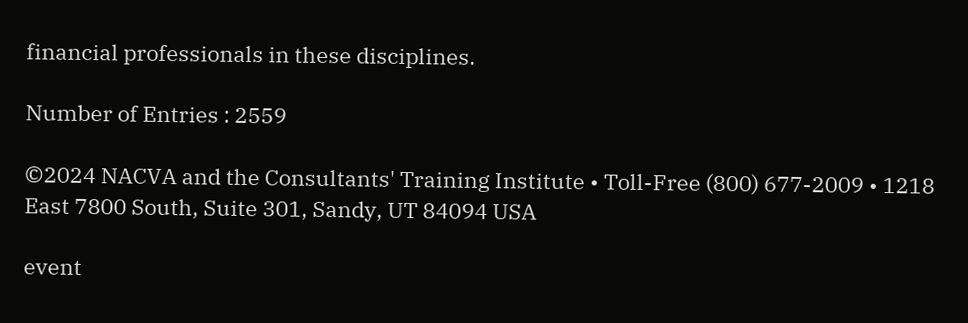financial professionals in these disciplines.

Number of Entries : 2559

©2024 NACVA and the Consultants' Training Institute • Toll-Free (800) 677-2009 • 1218 East 7800 South, Suite 301, Sandy, UT 84094 USA

event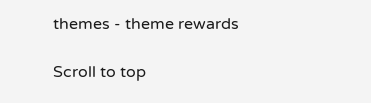themes - theme rewards

Scroll to top